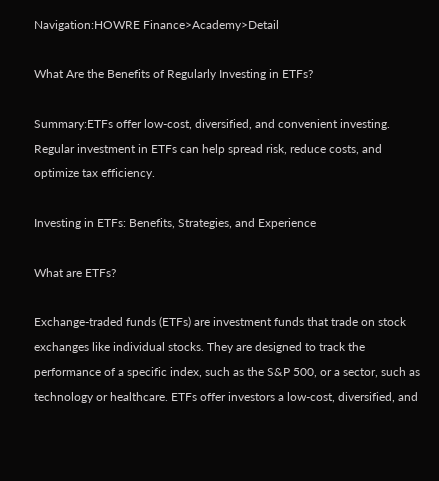Navigation:HOWRE Finance>Academy>Detail

What Are the Benefits of Regularly Investing in ETFs?

Summary:ETFs offer low-cost, diversified, and convenient investing. Regular investment in ETFs can help spread risk, reduce costs, and optimize tax efficiency.

Investing in ETFs: Benefits, Strategies, and Experience

What are ETFs?

Exchange-traded funds (ETFs) are investment funds that trade on stock exchanges like individual stocks. They are designed to track the performance of a specific index, such as the S&P 500, or a sector, such as technology or healthcare. ETFs offer investors a low-cost, diversified, and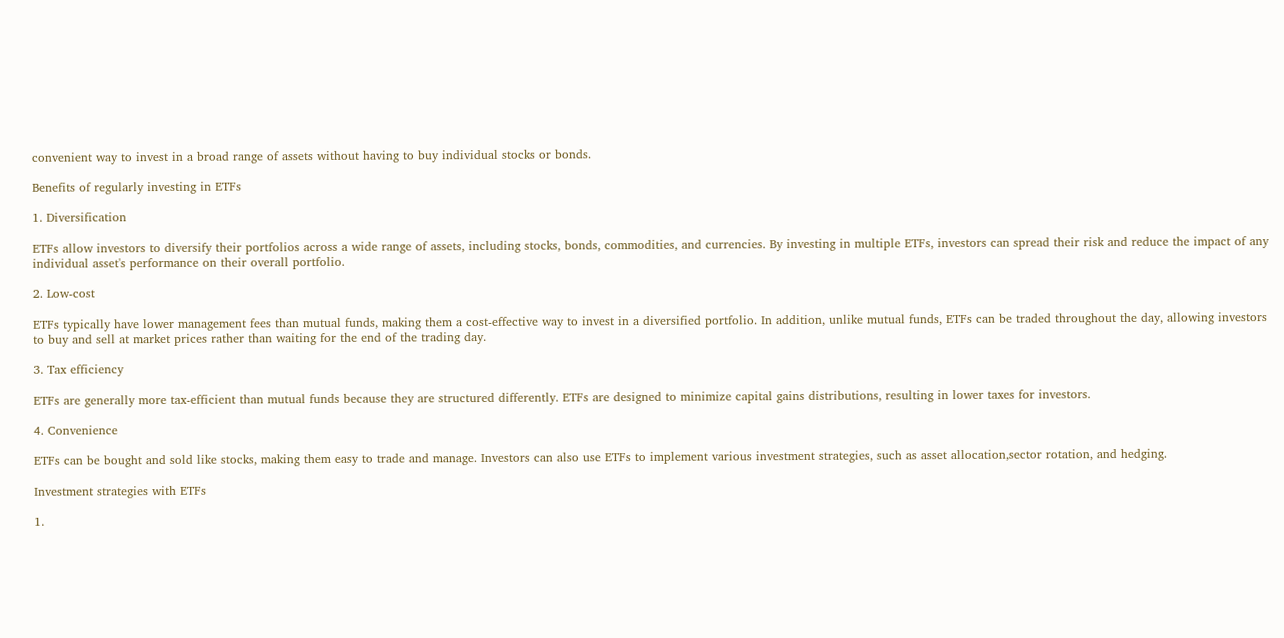convenient way to invest in a broad range of assets without having to buy individual stocks or bonds.

Benefits of regularly investing in ETFs

1. Diversification

ETFs allow investors to diversify their portfolios across a wide range of assets, including stocks, bonds, commodities, and currencies. By investing in multiple ETFs, investors can spread their risk and reduce the impact of any individual asset's performance on their overall portfolio.

2. Low-cost

ETFs typically have lower management fees than mutual funds, making them a cost-effective way to invest in a diversified portfolio. In addition, unlike mutual funds, ETFs can be traded throughout the day, allowing investors to buy and sell at market prices rather than waiting for the end of the trading day.

3. Tax efficiency

ETFs are generally more tax-efficient than mutual funds because they are structured differently. ETFs are designed to minimize capital gains distributions, resulting in lower taxes for investors.

4. Convenience

ETFs can be bought and sold like stocks, making them easy to trade and manage. Investors can also use ETFs to implement various investment strategies, such as asset allocation,sector rotation, and hedging.

Investment strategies with ETFs

1.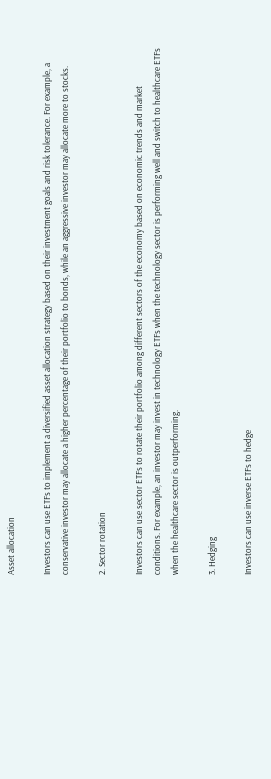Asset allocation

Investors can use ETFs to implement a diversified asset allocation strategy based on their investment goals and risk tolerance. For example, a conservative investor may allocate a higher percentage of their portfolio to bonds, while an aggressive investor may allocate more to stocks.

2. Sector rotation

Investors can use sector ETFs to rotate their portfolio among different sectors of the economy based on economic trends and market conditions. For example, an investor may invest in technology ETFs when the technology sector is performing well and switch to healthcare ETFs when the healthcare sector is outperforming.

3. Hedging

Investors can use inverse ETFs to hedge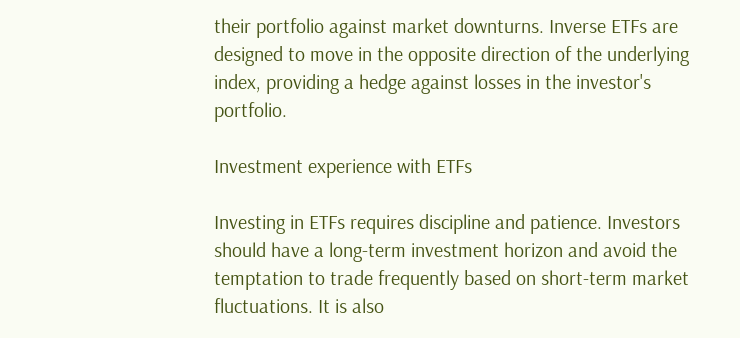their portfolio against market downturns. Inverse ETFs are designed to move in the opposite direction of the underlying index, providing a hedge against losses in the investor's portfolio.

Investment experience with ETFs

Investing in ETFs requires discipline and patience. Investors should have a long-term investment horizon and avoid the temptation to trade frequently based on short-term market fluctuations. It is also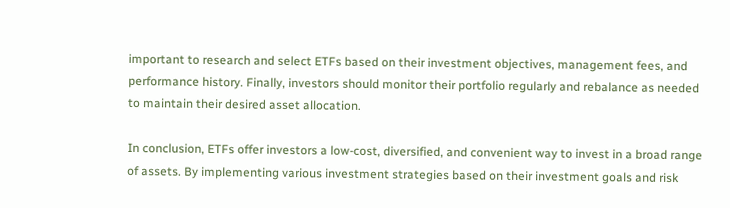important to research and select ETFs based on their investment objectives, management fees, and performance history. Finally, investors should monitor their portfolio regularly and rebalance as needed to maintain their desired asset allocation.

In conclusion, ETFs offer investors a low-cost, diversified, and convenient way to invest in a broad range of assets. By implementing various investment strategies based on their investment goals and risk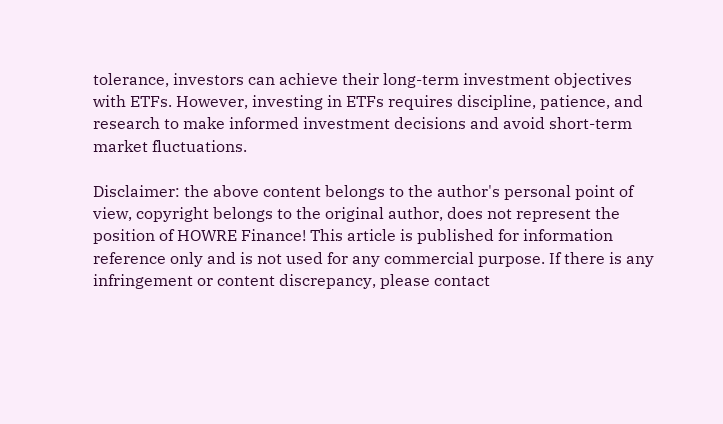tolerance, investors can achieve their long-term investment objectives with ETFs. However, investing in ETFs requires discipline, patience, and research to make informed investment decisions and avoid short-term market fluctuations.

Disclaimer: the above content belongs to the author's personal point of view, copyright belongs to the original author, does not represent the position of HOWRE Finance! This article is published for information reference only and is not used for any commercial purpose. If there is any infringement or content discrepancy, please contact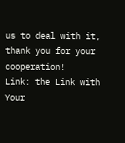us to deal with it, thank you for your cooperation!
Link: the Link with Your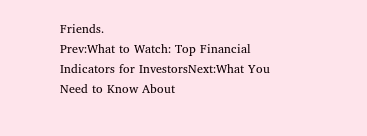Friends.
Prev:What to Watch: Top Financial Indicators for InvestorsNext:What You Need to Know About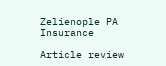Zelienople PA Insurance

Article review